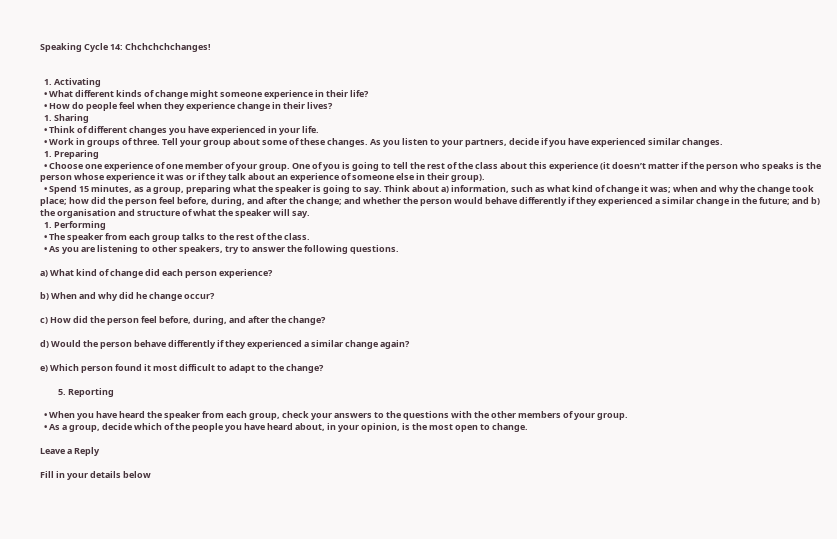Speaking Cycle 14: Chchchchchanges!


  1. Activating
  • What different kinds of change might someone experience in their life?
  • How do people feel when they experience change in their lives?
  1. Sharing
  • Think of different changes you have experienced in your life.
  • Work in groups of three. Tell your group about some of these changes. As you listen to your partners, decide if you have experienced similar changes.
  1. Preparing
  • Choose one experience of one member of your group. One of you is going to tell the rest of the class about this experience (it doesn’t matter if the person who speaks is the person whose experience it was or if they talk about an experience of someone else in their group).
  • Spend 15 minutes, as a group, preparing what the speaker is going to say. Think about a) information, such as what kind of change it was; when and why the change took place; how did the person feel before, during, and after the change; and whether the person would behave differently if they experienced a similar change in the future; and b) the organisation and structure of what the speaker will say.
  1. Performing
  • The speaker from each group talks to the rest of the class.
  • As you are listening to other speakers, try to answer the following questions.

a) What kind of change did each person experience?

b) When and why did he change occur?

c) How did the person feel before, during, and after the change?

d) Would the person behave differently if they experienced a similar change again?

e) Which person found it most difficult to adapt to the change?

         5. Reporting

  • When you have heard the speaker from each group, check your answers to the questions with the other members of your group.
  • As a group, decide which of the people you have heard about, in your opinion, is the most open to change.

Leave a Reply

Fill in your details below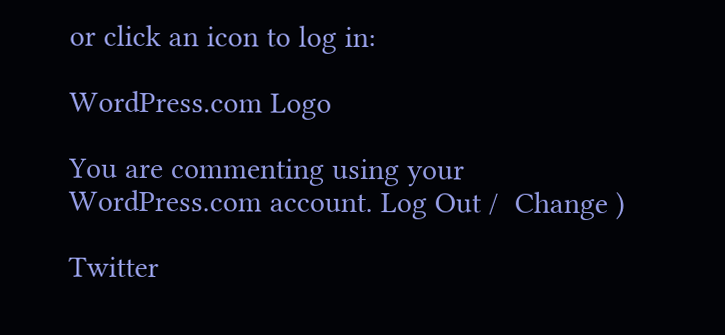or click an icon to log in:

WordPress.com Logo

You are commenting using your WordPress.com account. Log Out /  Change )

Twitter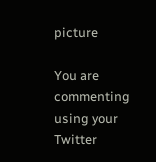picture

You are commenting using your Twitter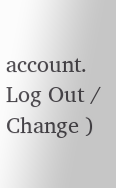account. Log Out /  Change )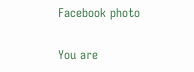Facebook photo

You are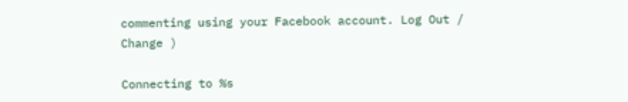commenting using your Facebook account. Log Out /  Change )

Connecting to %s